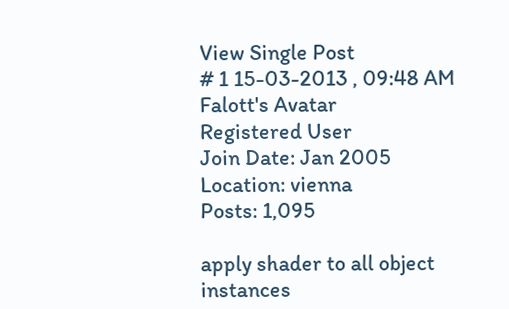View Single Post
# 1 15-03-2013 , 09:48 AM
Falott's Avatar
Registered User
Join Date: Jan 2005
Location: vienna
Posts: 1,095

apply shader to all object instances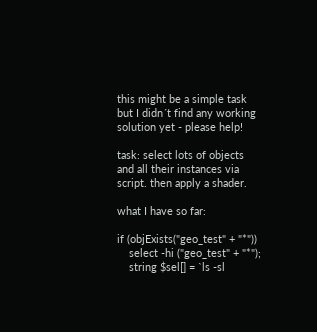this might be a simple task but I didn´t find any working solution yet - please help!

task: select lots of objects and all their instances via script. then apply a shader.

what I have so far:

if (objExists("geo_test" + "*"))
    select -hi ("geo_test" + "*");
    string $sel[] = `ls -sl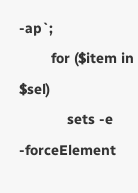-ap`;
        for ($item in $sel)
            sets -e -forceElement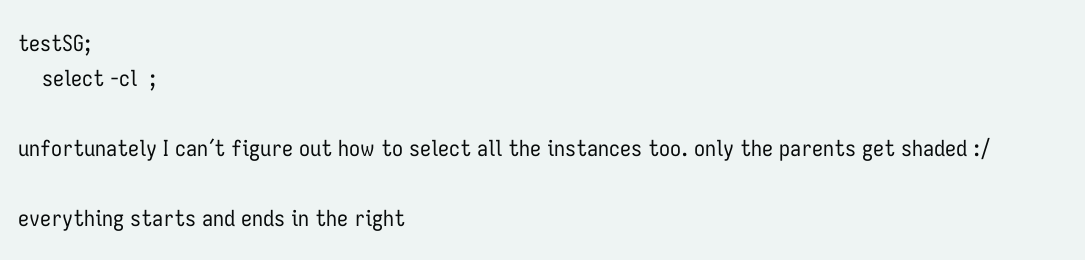testSG;
    select -cl  ;

unfortunately I can´t figure out how to select all the instances too. only the parents get shaded :/

everything starts and ends in the right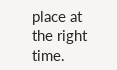place at the right time.